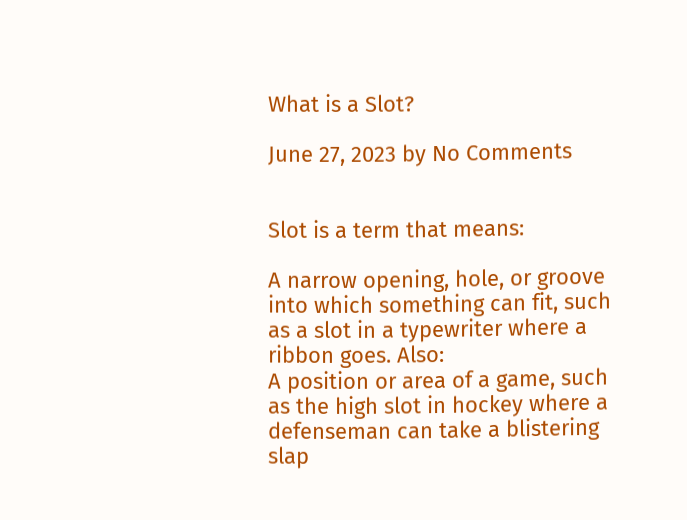What is a Slot?

June 27, 2023 by No Comments


Slot is a term that means:

A narrow opening, hole, or groove into which something can fit, such as a slot in a typewriter where a ribbon goes. Also:
A position or area of a game, such as the high slot in hockey where a defenseman can take a blistering slap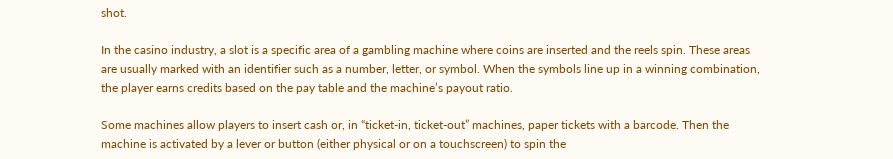shot.

In the casino industry, a slot is a specific area of a gambling machine where coins are inserted and the reels spin. These areas are usually marked with an identifier such as a number, letter, or symbol. When the symbols line up in a winning combination, the player earns credits based on the pay table and the machine’s payout ratio.

Some machines allow players to insert cash or, in “ticket-in, ticket-out” machines, paper tickets with a barcode. Then the machine is activated by a lever or button (either physical or on a touchscreen) to spin the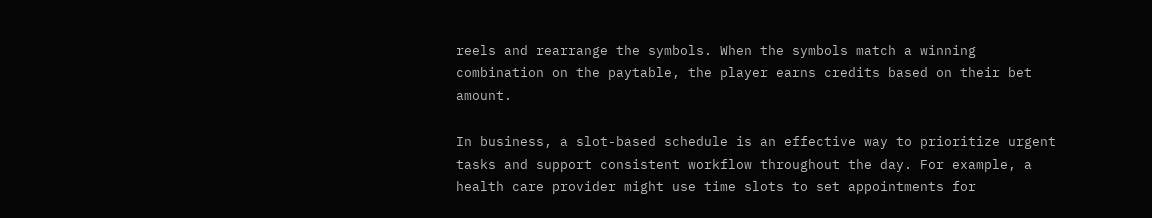reels and rearrange the symbols. When the symbols match a winning combination on the paytable, the player earns credits based on their bet amount.

In business, a slot-based schedule is an effective way to prioritize urgent tasks and support consistent workflow throughout the day. For example, a health care provider might use time slots to set appointments for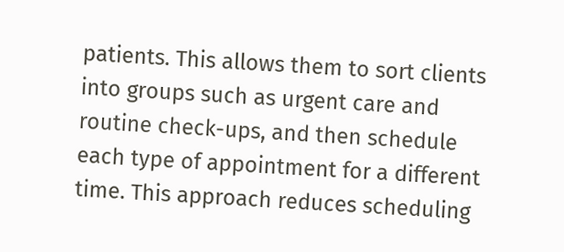patients. This allows them to sort clients into groups such as urgent care and routine check-ups, and then schedule each type of appointment for a different time. This approach reduces scheduling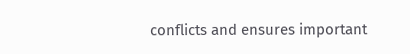conflicts and ensures important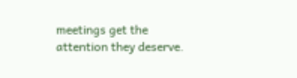meetings get the attention they deserve.